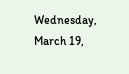Wednesday, March 19,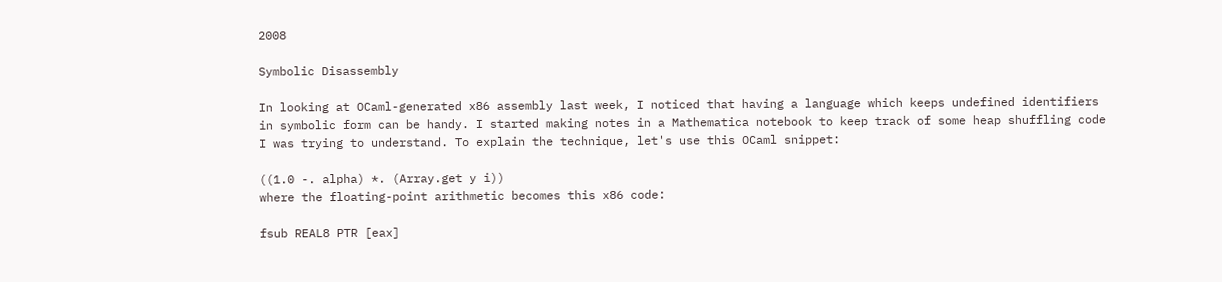2008

Symbolic Disassembly

In looking at OCaml-generated x86 assembly last week, I noticed that having a language which keeps undefined identifiers in symbolic form can be handy. I started making notes in a Mathematica notebook to keep track of some heap shuffling code I was trying to understand. To explain the technique, let's use this OCaml snippet:

((1.0 -. alpha) *. (Array.get y i))
where the floating-point arithmetic becomes this x86 code:

fsub REAL8 PTR [eax]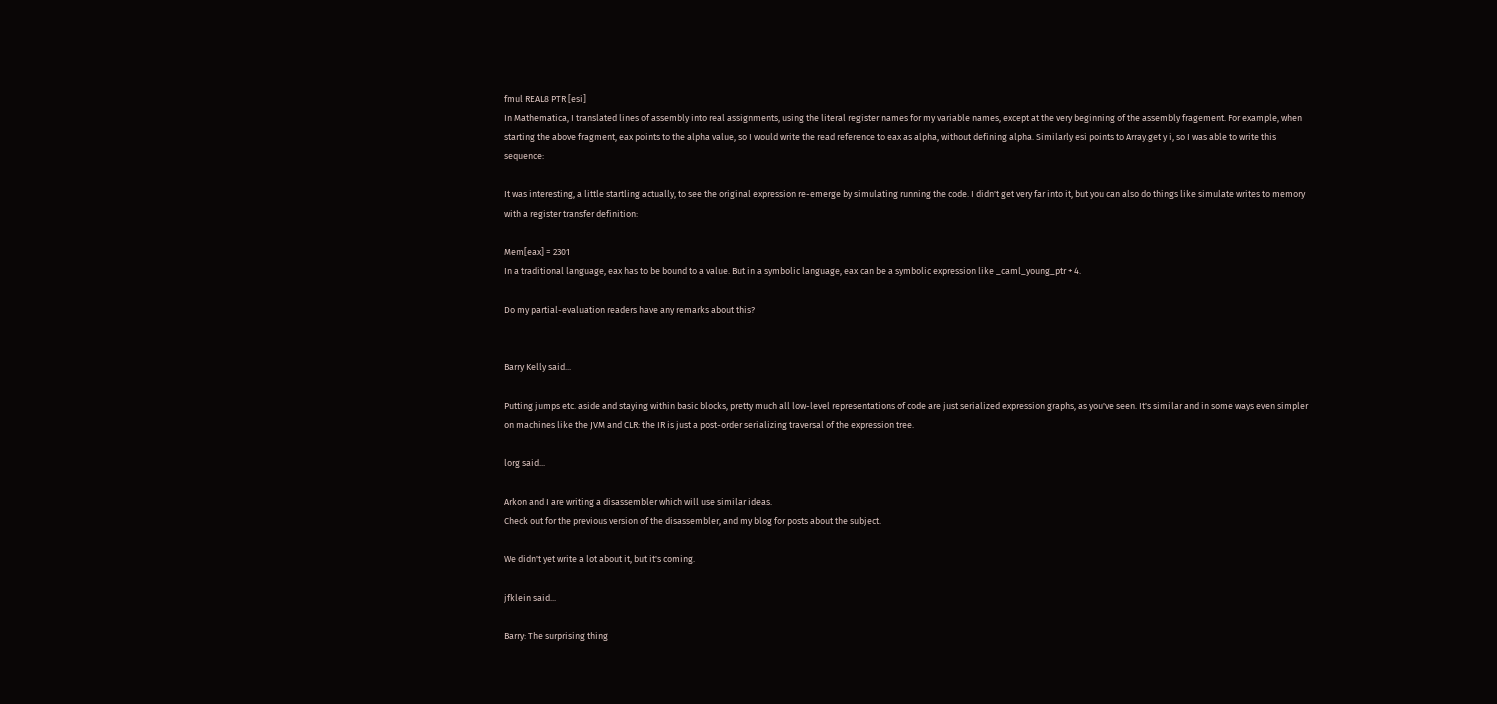fmul REAL8 PTR [esi]
In Mathematica, I translated lines of assembly into real assignments, using the literal register names for my variable names, except at the very beginning of the assembly fragement. For example, when starting the above fragment, eax points to the alpha value, so I would write the read reference to eax as alpha, without defining alpha. Similarly esi points to Array.get y i, so I was able to write this sequence:

It was interesting, a little startling actually, to see the original expression re-emerge by simulating running the code. I didn't get very far into it, but you can also do things like simulate writes to memory with a register transfer definition:

Mem[eax] = 2301
In a traditional language, eax has to be bound to a value. But in a symbolic language, eax can be a symbolic expression like _caml_young_ptr + 4.

Do my partial-evaluation readers have any remarks about this?


Barry Kelly said...

Putting jumps etc. aside and staying within basic blocks, pretty much all low-level representations of code are just serialized expression graphs, as you've seen. It's similar and in some ways even simpler on machines like the JVM and CLR: the IR is just a post-order serializing traversal of the expression tree.

lorg said...

Arkon and I are writing a disassembler which will use similar ideas.
Check out for the previous version of the disassembler, and my blog for posts about the subject.

We didn't yet write a lot about it, but it's coming.

jfklein said...

Barry: The surprising thing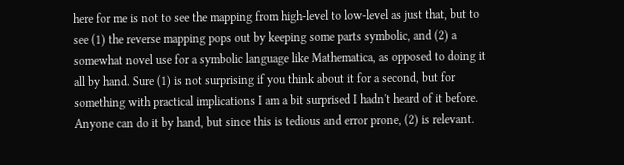here for me is not to see the mapping from high-level to low-level as just that, but to see (1) the reverse mapping pops out by keeping some parts symbolic, and (2) a somewhat novel use for a symbolic language like Mathematica, as opposed to doing it all by hand. Sure (1) is not surprising if you think about it for a second, but for something with practical implications I am a bit surprised I hadn't heard of it before. Anyone can do it by hand, but since this is tedious and error prone, (2) is relevant.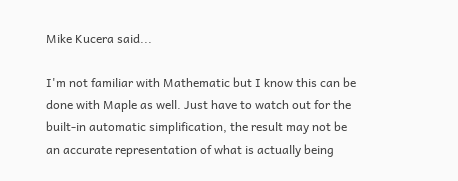Mike Kucera said...

I'm not familiar with Mathematic but I know this can be done with Maple as well. Just have to watch out for the built-in automatic simplification, the result may not be an accurate representation of what is actually being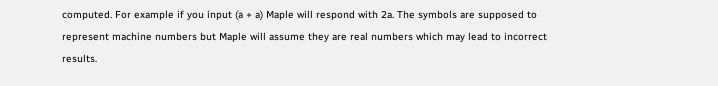computed. For example if you input (a + a) Maple will respond with 2a. The symbols are supposed to represent machine numbers but Maple will assume they are real numbers which may lead to incorrect results.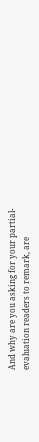And why are you asking for your partial-evaluation readers to remark, are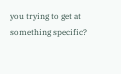you trying to get at something specific?